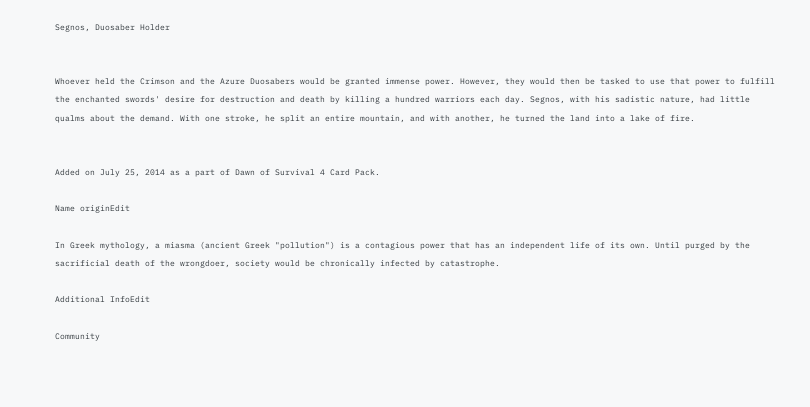Segnos, Duosaber Holder


Whoever held the Crimson and the Azure Duosabers would be granted immense power. However, they would then be tasked to use that power to fulfill the enchanted swords' desire for destruction and death by killing a hundred warriors each day. Segnos, with his sadistic nature, had little qualms about the demand. With one stroke, he split an entire mountain, and with another, he turned the land into a lake of fire.


Added on July 25, 2014 as a part of Dawn of Survival 4 Card Pack.

Name originEdit

In Greek mythology, a miasma (ancient Greek "pollution") is a contagious power that has an independent life of its own. Until purged by the sacrificial death of the wrongdoer, society would be chronically infected by catastrophe.

Additional InfoEdit

Community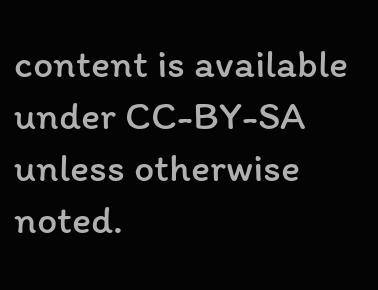content is available under CC-BY-SA unless otherwise noted.